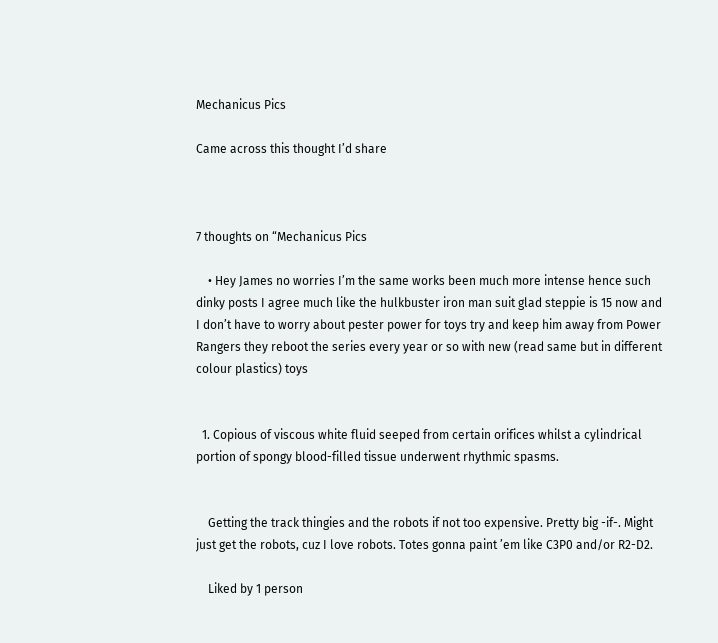Mechanicus Pics

Came across this thought I’d share



7 thoughts on “Mechanicus Pics

    • Hey James no worries I’m the same works been much more intense hence such dinky posts I agree much like the hulkbuster iron man suit glad steppie is 15 now and I don’t have to worry about pester power for toys try and keep him away from Power Rangers they reboot the series every year or so with new (read same but in different colour plastics) toys


  1. Copious of viscous white fluid seeped from certain orifices whilst a cylindrical portion of spongy blood-filled tissue underwent rhythmic spasms.


    Getting the track thingies and the robots if not too expensive. Pretty big -if-. Might just get the robots, cuz I love robots. Totes gonna paint ’em like C3P0 and/or R2-D2.

    Liked by 1 person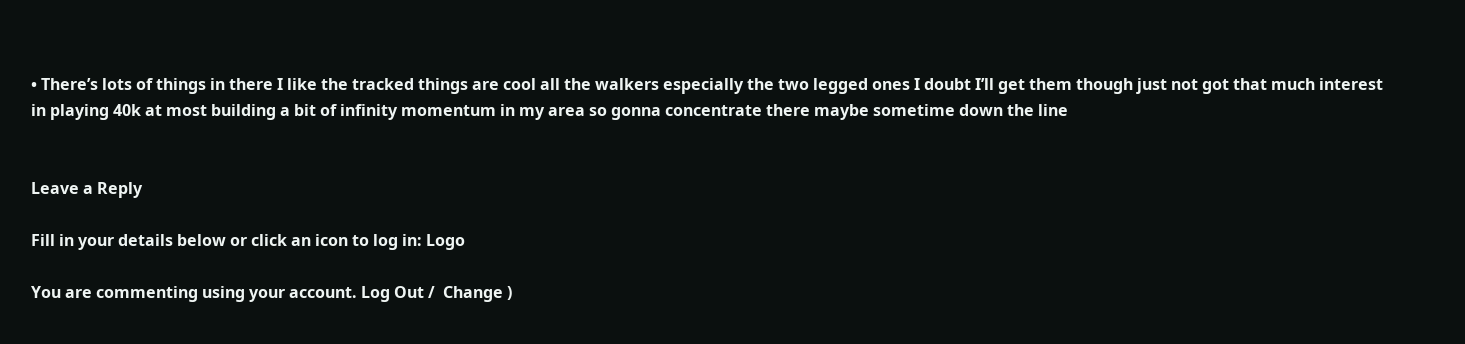• There’s lots of things in there I like the tracked things are cool all the walkers especially the two legged ones I doubt I’ll get them though just not got that much interest in playing 40k at most building a bit of infinity momentum in my area so gonna concentrate there maybe sometime down the line


Leave a Reply

Fill in your details below or click an icon to log in: Logo

You are commenting using your account. Log Out /  Change )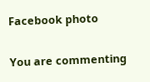Facebook photo

You are commenting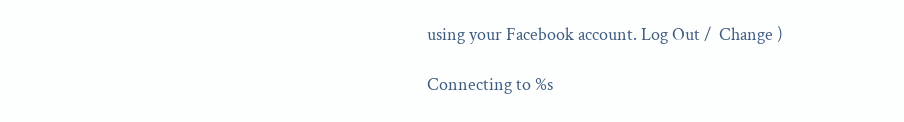using your Facebook account. Log Out /  Change )

Connecting to %s